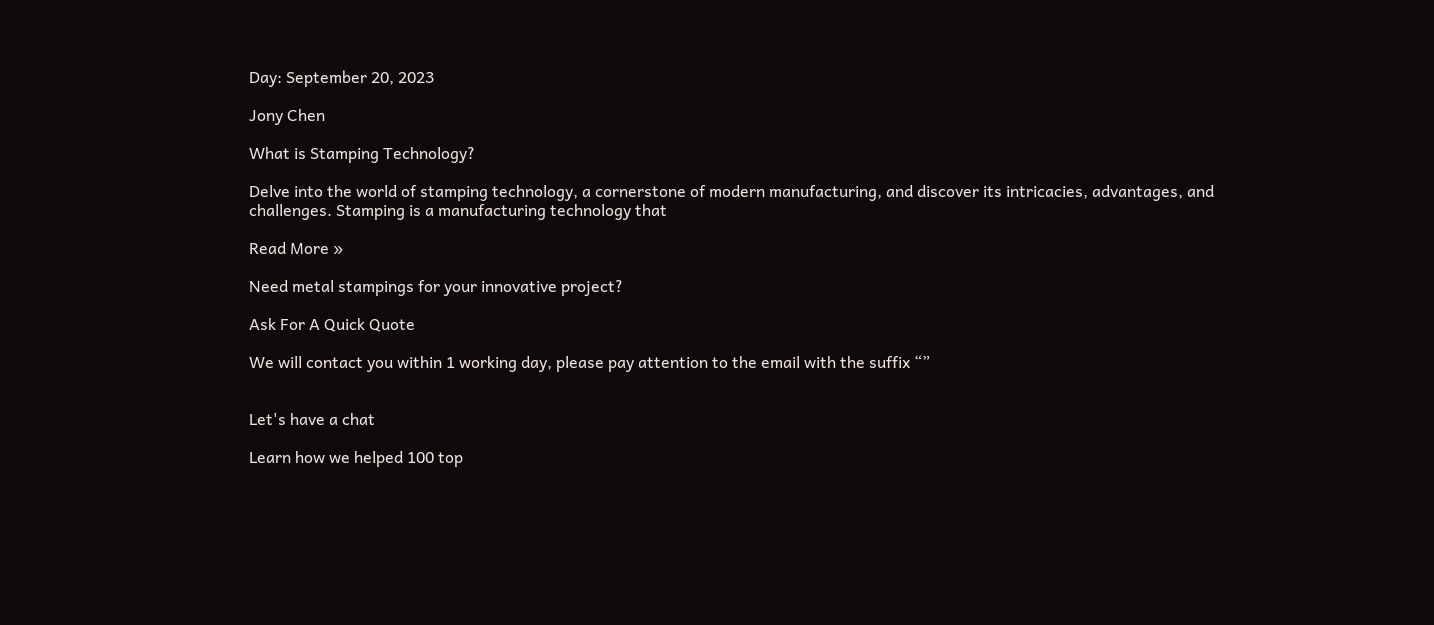Day: September 20, 2023

Jony Chen

What is Stamping Technology?

Delve into the world of stamping technology, a cornerstone of modern manufacturing, and discover its intricacies, advantages, and challenges. Stamping is a manufacturing technology that

Read More »

Need metal stampings for your innovative project?

Ask For A Quick Quote

We will contact you within 1 working day, please pay attention to the email with the suffix “”


Let's have a chat

Learn how we helped 100 top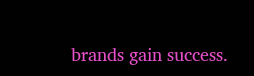brands gain success.